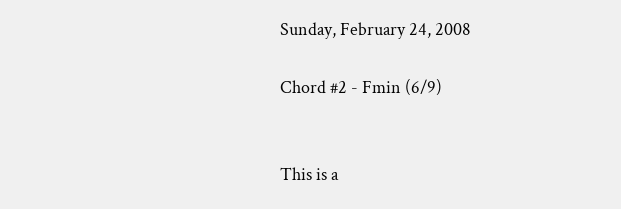Sunday, February 24, 2008

Chord #2 - Fmin (6/9)


This is a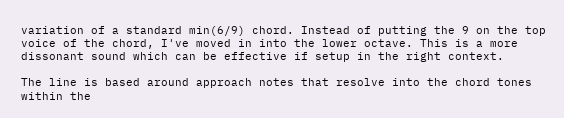variation of a standard min(6/9) chord. Instead of putting the 9 on the top voice of the chord, I've moved in into the lower octave. This is a more dissonant sound which can be effective if setup in the right context.

The line is based around approach notes that resolve into the chord tones within the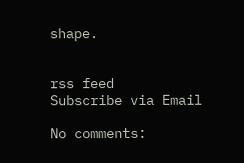shape.


rss feed
Subscribe via Email

No comments: